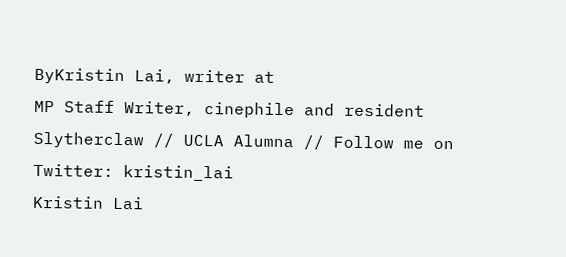ByKristin Lai, writer at
MP Staff Writer, cinephile and resident Slytherclaw // UCLA Alumna // Follow me on Twitter: kristin_lai
Kristin Lai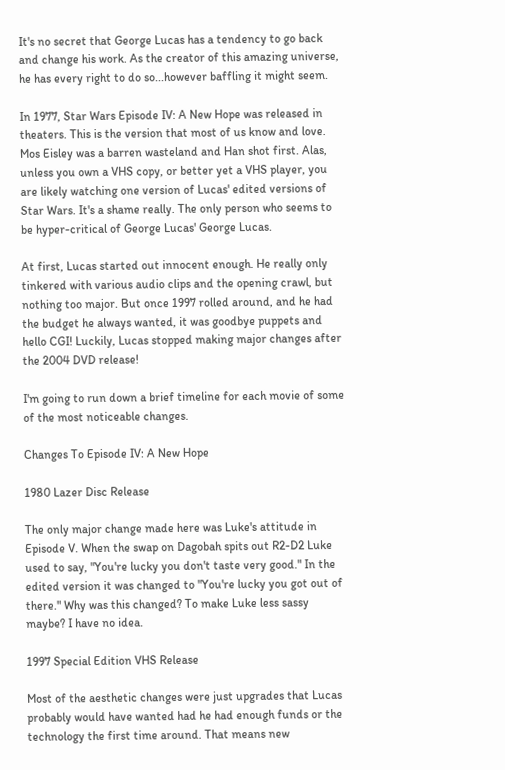It's no secret that George Lucas has a tendency to go back and change his work. As the creator of this amazing universe, he has every right to do so...however baffling it might seem.

In 1977, Star Wars Episode IV: A New Hope was released in theaters. This is the version that most of us know and love. Mos Eisley was a barren wasteland and Han shot first. Alas, unless you own a VHS copy, or better yet a VHS player, you are likely watching one version of Lucas' edited versions of Star Wars. It's a shame really. The only person who seems to be hyper-critical of George Lucas' George Lucas.

At first, Lucas started out innocent enough. He really only tinkered with various audio clips and the opening crawl, but nothing too major. But once 1997 rolled around, and he had the budget he always wanted, it was goodbye puppets and hello CGI! Luckily, Lucas stopped making major changes after the 2004 DVD release!

I'm going to run down a brief timeline for each movie of some of the most noticeable changes.

Changes To Episode IV: A New Hope

1980 Lazer Disc Release

The only major change made here was Luke's attitude in Episode V. When the swap on Dagobah spits out R2-D2 Luke used to say, "You're lucky you don't taste very good." In the edited version it was changed to "You're lucky you got out of there." Why was this changed? To make Luke less sassy maybe? I have no idea.

1997 Special Edition VHS Release

Most of the aesthetic changes were just upgrades that Lucas probably would have wanted had he had enough funds or the technology the first time around. That means new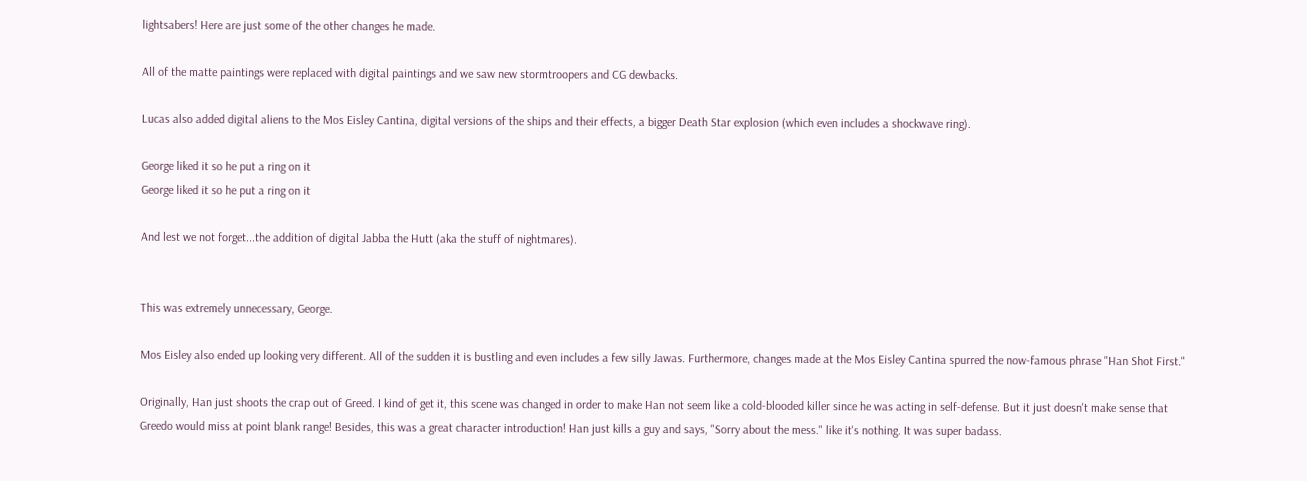lightsabers! Here are just some of the other changes he made.

All of the matte paintings were replaced with digital paintings and we saw new stormtroopers and CG dewbacks.

Lucas also added digital aliens to the Mos Eisley Cantina, digital versions of the ships and their effects, a bigger Death Star explosion (which even includes a shockwave ring).

George liked it so he put a ring on it
George liked it so he put a ring on it

And lest we not forget...the addition of digital Jabba the Hutt (aka the stuff of nightmares).


This was extremely unnecessary, George.

Mos Eisley also ended up looking very different. All of the sudden it is bustling and even includes a few silly Jawas. Furthermore, changes made at the Mos Eisley Cantina spurred the now-famous phrase "Han Shot First."

Originally, Han just shoots the crap out of Greed. I kind of get it, this scene was changed in order to make Han not seem like a cold-blooded killer since he was acting in self-defense. But it just doesn't make sense that Greedo would miss at point blank range! Besides, this was a great character introduction! Han just kills a guy and says, "Sorry about the mess." like it's nothing. It was super badass.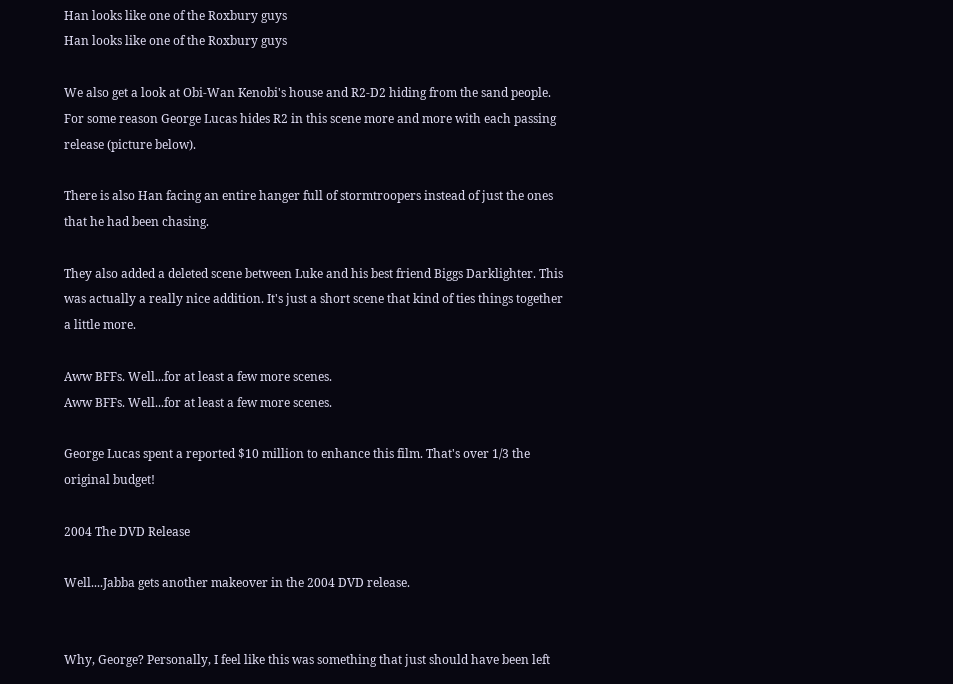Han looks like one of the Roxbury guys
Han looks like one of the Roxbury guys

We also get a look at Obi-Wan Kenobi's house and R2-D2 hiding from the sand people. For some reason George Lucas hides R2 in this scene more and more with each passing release (picture below).

There is also Han facing an entire hanger full of stormtroopers instead of just the ones that he had been chasing.

They also added a deleted scene between Luke and his best friend Biggs Darklighter. This was actually a really nice addition. It's just a short scene that kind of ties things together a little more.

Aww BFFs. Well...for at least a few more scenes.
Aww BFFs. Well...for at least a few more scenes.

George Lucas spent a reported $10 million to enhance this film. That's over 1/3 the original budget!

2004 The DVD Release

Well....Jabba gets another makeover in the 2004 DVD release.


Why, George? Personally, I feel like this was something that just should have been left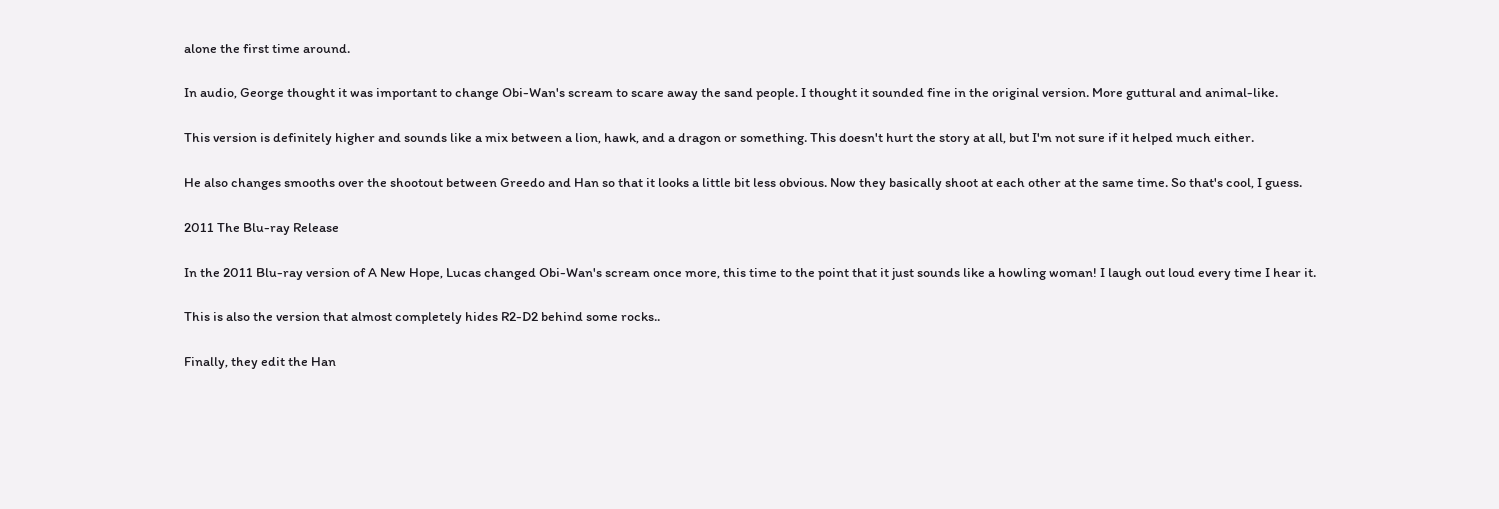alone the first time around.

In audio, George thought it was important to change Obi-Wan's scream to scare away the sand people. I thought it sounded fine in the original version. More guttural and animal-like.

This version is definitely higher and sounds like a mix between a lion, hawk, and a dragon or something. This doesn't hurt the story at all, but I'm not sure if it helped much either.

He also changes smooths over the shootout between Greedo and Han so that it looks a little bit less obvious. Now they basically shoot at each other at the same time. So that's cool, I guess.

2011 The Blu-ray Release

In the 2011 Blu-ray version of A New Hope, Lucas changed Obi-Wan's scream once more, this time to the point that it just sounds like a howling woman! I laugh out loud every time I hear it.

This is also the version that almost completely hides R2-D2 behind some rocks..

Finally, they edit the Han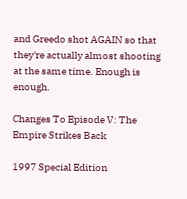and Greedo shot AGAIN so that they're actually almost shooting at the same time. Enough is enough.

Changes To Episode V: The Empire Strikes Back

1997 Special Edition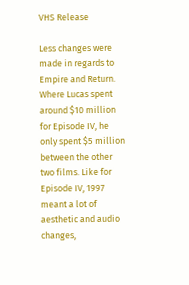VHS Release

Less changes were made in regards to Empire and Return. Where Lucas spent around $10 million for Episode IV, he only spent $5 million between the other two films. Like for Episode IV, 1997 meant a lot of aesthetic and audio changes,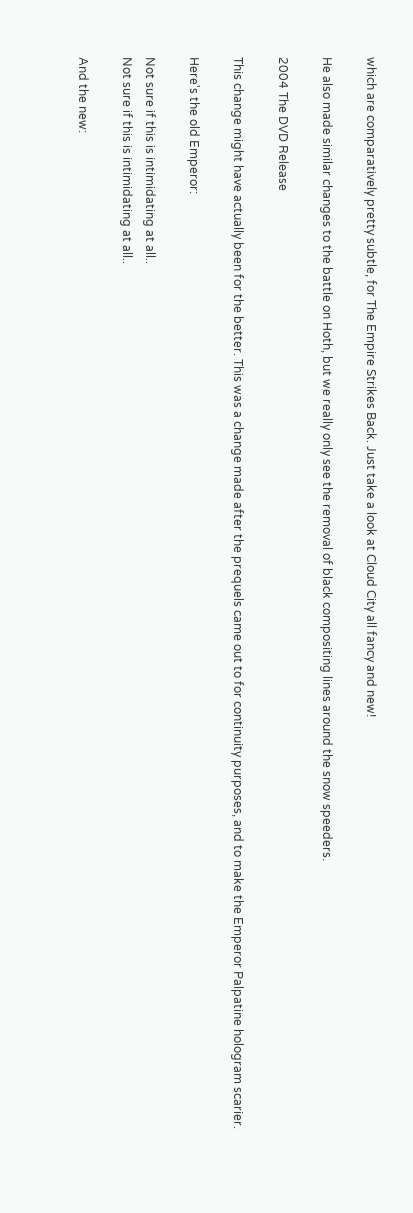which are comparatively pretty subtle, for The Empire Strikes Back. Just take a look at Cloud City all fancy and new!

He also made similar changes to the battle on Hoth, but we really only see the removal of black compositing lines around the snow speeders.

2004 The DVD Release

This change might have actually been for the better. This was a change made after the prequels came out to for continuity purposes, and to make the Emperor Palpatine hologram scarier.

Here's the old Emperor:

Not sure if this is intimidating at all..
Not sure if this is intimidating at all..

And the new: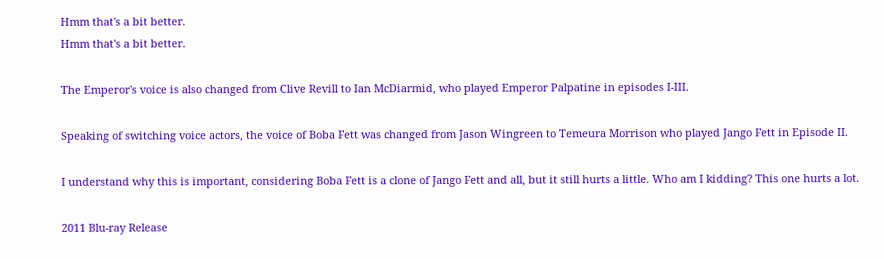Hmm that's a bit better.
Hmm that's a bit better.

The Emperor's voice is also changed from Clive Revill to Ian McDiarmid, who played Emperor Palpatine in episodes I-III.

Speaking of switching voice actors, the voice of Boba Fett was changed from Jason Wingreen to Temeura Morrison who played Jango Fett in Episode II.

I understand why this is important, considering Boba Fett is a clone of Jango Fett and all, but it still hurts a little. Who am I kidding? This one hurts a lot.

2011 Blu-ray Release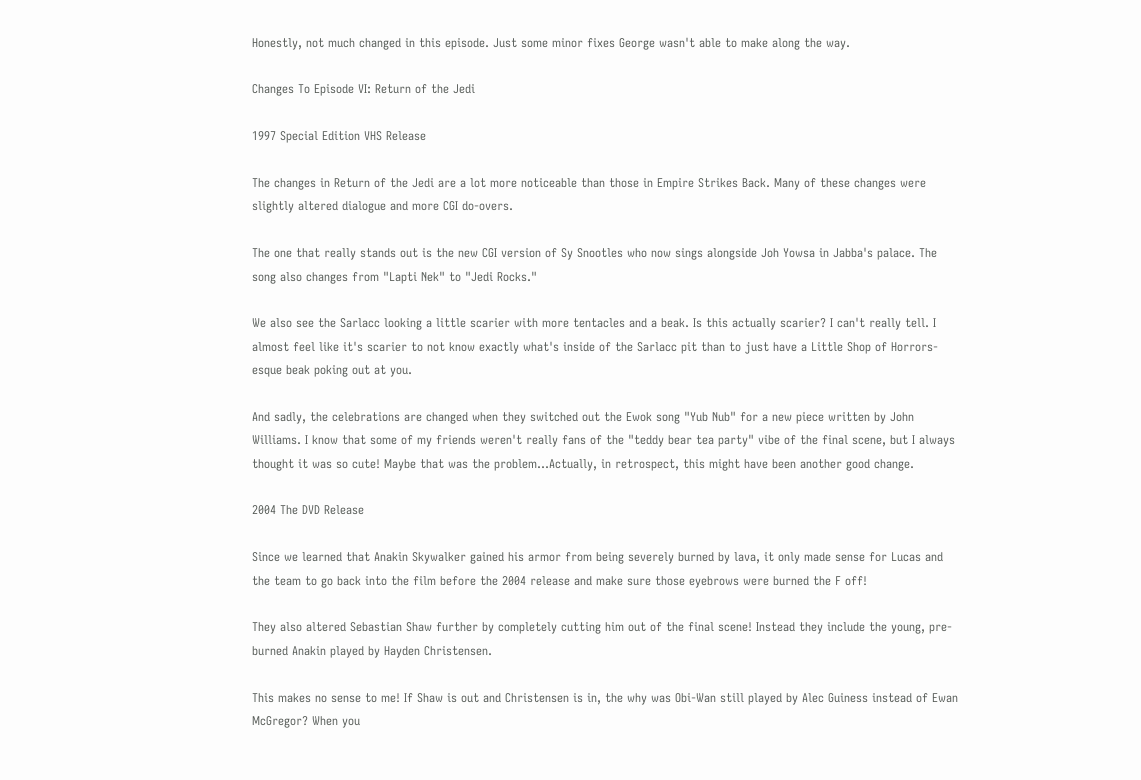Honestly, not much changed in this episode. Just some minor fixes George wasn't able to make along the way.

Changes To Episode VI: Return of the Jedi

1997 Special Edition VHS Release

The changes in Return of the Jedi are a lot more noticeable than those in Empire Strikes Back. Many of these changes were slightly altered dialogue and more CGI do-overs.

The one that really stands out is the new CGI version of Sy Snootles who now sings alongside Joh Yowsa in Jabba's palace. The song also changes from "Lapti Nek" to "Jedi Rocks."

We also see the Sarlacc looking a little scarier with more tentacles and a beak. Is this actually scarier? I can't really tell. I almost feel like it's scarier to not know exactly what's inside of the Sarlacc pit than to just have a Little Shop of Horrors-esque beak poking out at you.

And sadly, the celebrations are changed when they switched out the Ewok song "Yub Nub" for a new piece written by John Williams. I know that some of my friends weren't really fans of the "teddy bear tea party" vibe of the final scene, but I always thought it was so cute! Maybe that was the problem...Actually, in retrospect, this might have been another good change.

2004 The DVD Release

Since we learned that Anakin Skywalker gained his armor from being severely burned by lava, it only made sense for Lucas and the team to go back into the film before the 2004 release and make sure those eyebrows were burned the F off!

They also altered Sebastian Shaw further by completely cutting him out of the final scene! Instead they include the young, pre-burned Anakin played by Hayden Christensen.

This makes no sense to me! If Shaw is out and Christensen is in, the why was Obi-Wan still played by Alec Guiness instead of Ewan McGregor? When you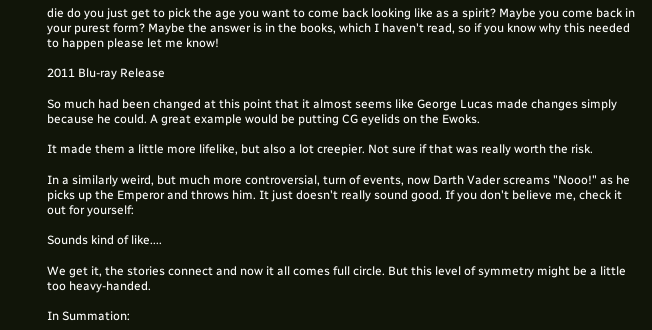die do you just get to pick the age you want to come back looking like as a spirit? Maybe you come back in your purest form? Maybe the answer is in the books, which I haven't read, so if you know why this needed to happen please let me know!

2011 Blu-ray Release

So much had been changed at this point that it almost seems like George Lucas made changes simply because he could. A great example would be putting CG eyelids on the Ewoks.

It made them a little more lifelike, but also a lot creepier. Not sure if that was really worth the risk.

In a similarly weird, but much more controversial, turn of events, now Darth Vader screams "Nooo!" as he picks up the Emperor and throws him. It just doesn't really sound good. If you don't believe me, check it out for yourself:

Sounds kind of like....

We get it, the stories connect and now it all comes full circle. But this level of symmetry might be a little too heavy-handed.

In Summation: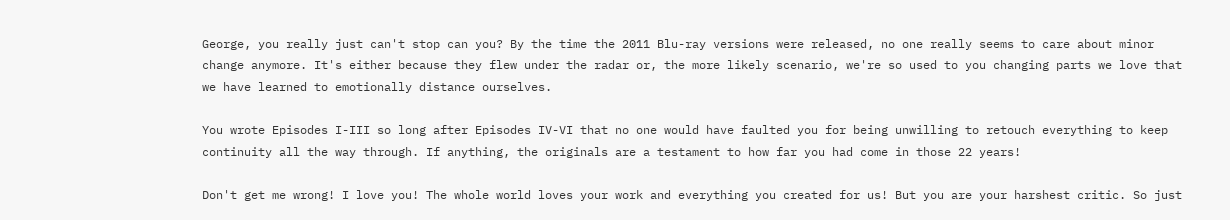George, you really just can't stop can you? By the time the 2011 Blu-ray versions were released, no one really seems to care about minor change anymore. It's either because they flew under the radar or, the more likely scenario, we're so used to you changing parts we love that we have learned to emotionally distance ourselves.

You wrote Episodes I-III so long after Episodes IV-VI that no one would have faulted you for being unwilling to retouch everything to keep continuity all the way through. If anything, the originals are a testament to how far you had come in those 22 years!

Don't get me wrong! I love you! The whole world loves your work and everything you created for us! But you are your harshest critic. So just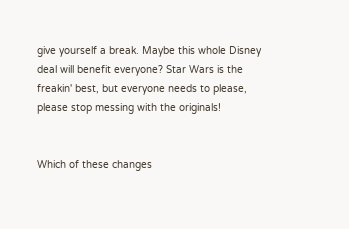give yourself a break. Maybe this whole Disney deal will benefit everyone? Star Wars is the freakin' best, but everyone needs to please, please stop messing with the originals!


Which of these changes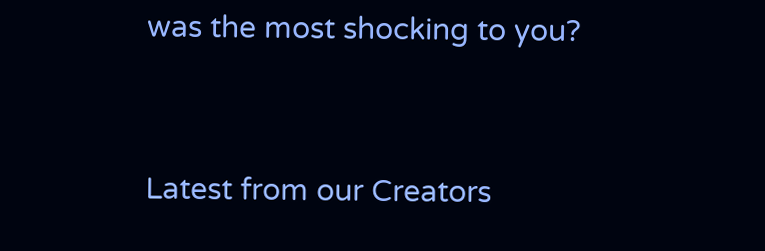was the most shocking to you?


Latest from our Creators